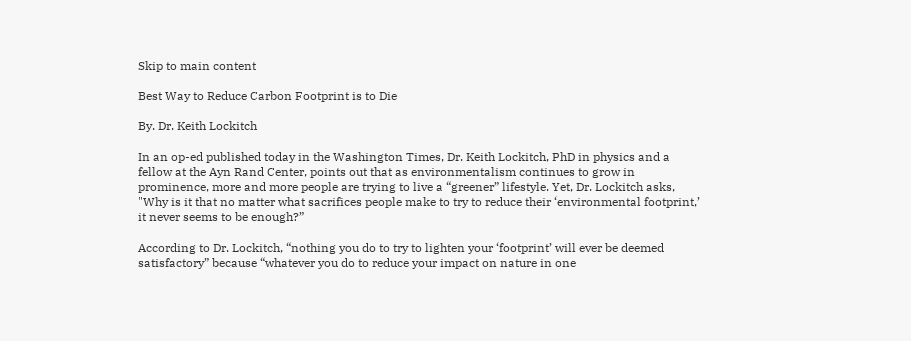Skip to main content

Best Way to Reduce Carbon Footprint is to Die

By. Dr. Keith Lockitch

In an op-ed published today in the Washington Times, Dr. Keith Lockitch, PhD in physics and a fellow at the Ayn Rand Center, points out that as environmentalism continues to grow in prominence, more and more people are trying to live a “greener” lifestyle. Yet, Dr. Lockitch asks, "Why is it that no matter what sacrifices people make to try to reduce their ‘environmental footprint,’ it never seems to be enough?”

According to Dr. Lockitch, “nothing you do to try to lighten your ‘footprint’ will ever be deemed satisfactory” because “whatever you do to reduce your impact on nature in one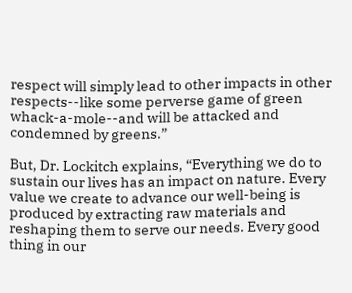respect will simply lead to other impacts in other respects--like some perverse game of green whack-a-mole--and will be attacked and condemned by greens.”

But, Dr. Lockitch explains, “Everything we do to sustain our lives has an impact on nature. Every value we create to advance our well-being is produced by extracting raw materials and reshaping them to serve our needs. Every good thing in our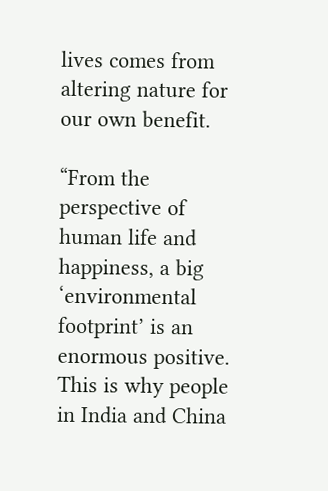lives comes from altering nature for our own benefit.

“From the perspective of human life and happiness, a big ‘environmental footprint’ is an enormous positive. This is why people in India and China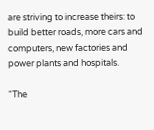are striving to increase theirs: to build better roads, more cars and computers, new factories and power plants and hospitals.

“The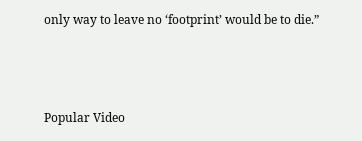only way to leave no ‘footprint’ would be to die.”



Popular Video